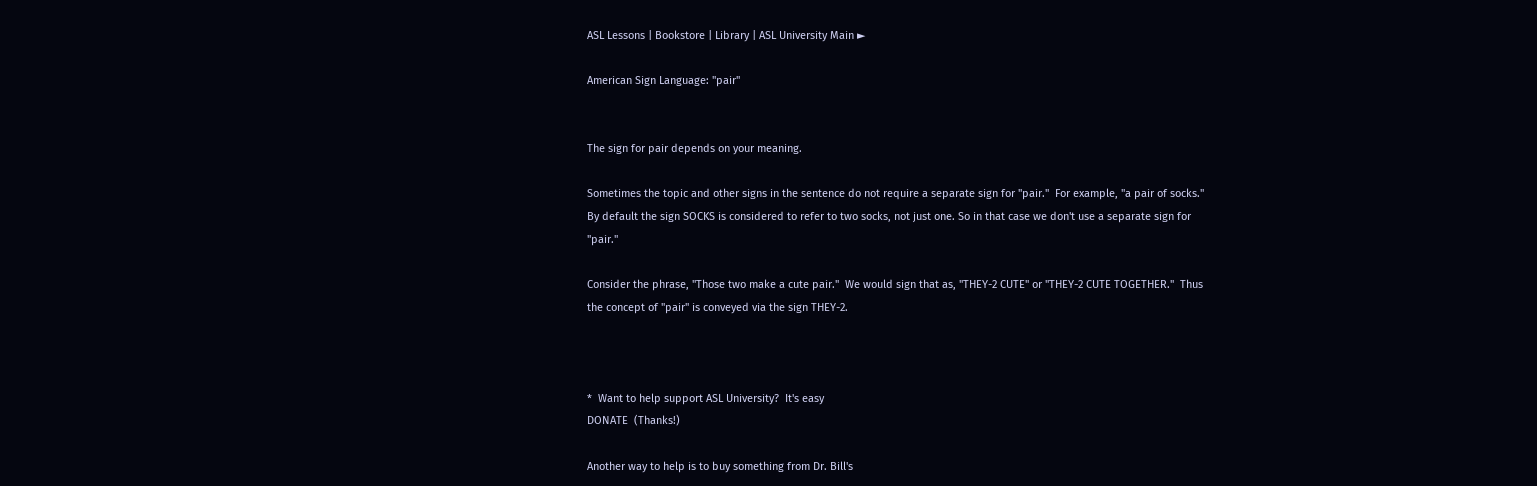ASL Lessons | Bookstore | Library | ASL University Main ►

American Sign Language: "pair"


The sign for pair depends on your meaning.

Sometimes the topic and other signs in the sentence do not require a separate sign for "pair."  For example, "a pair of socks."   By default the sign SOCKS is considered to refer to two socks, not just one. So in that case we don't use a separate sign for "pair."

Consider the phrase, "Those two make a cute pair."  We would sign that as, "THEY-2 CUTE" or "THEY-2 CUTE TOGETHER."  Thus the concept of "pair" is conveyed via the sign THEY-2.



*  Want to help support ASL University?  It's easy
DONATE  (Thanks!)

Another way to help is to buy something from Dr. Bill's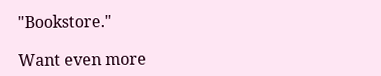"Bookstore."

Want even more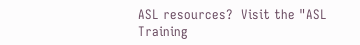ASL resources?  Visit the "ASL Training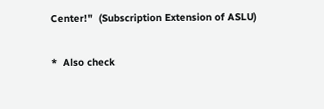Center!"  (Subscription Extension of ASLU)

*  Also check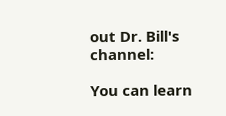out Dr. Bill's channel:

You can learn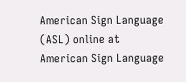American Sign Language (ASL) online at American Sign Language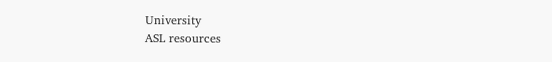University
ASL resources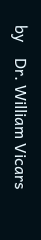by    Dr. William Vicars